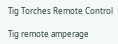Tig Torches Remote Control

Tig remote amperage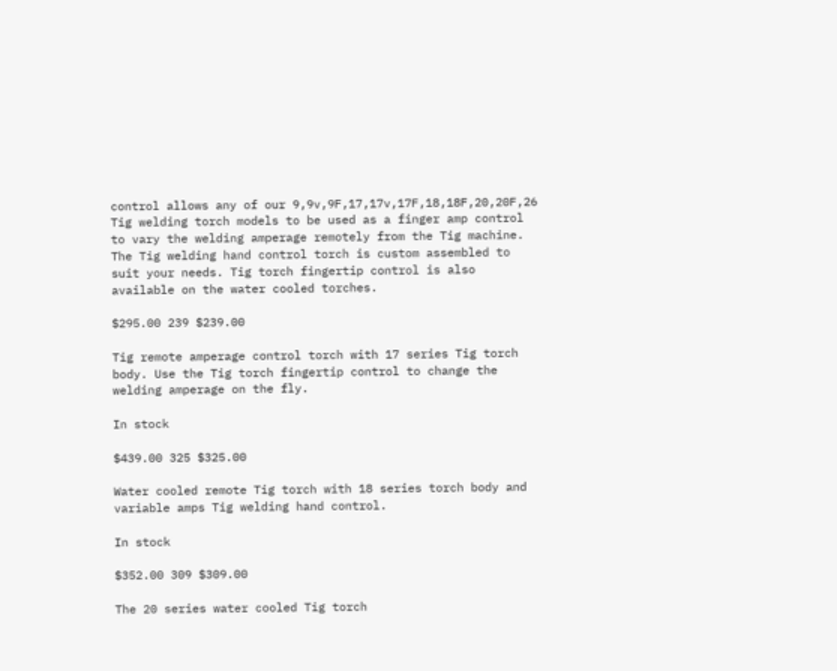control allows any of our 9,9v,9F,17,17v,17F,18,18F,20,20F,26 Tig welding torch models to be used as a finger amp control to vary the welding amperage remotely from the Tig machine. The Tig welding hand control torch is custom assembled to suit your needs. Tig torch fingertip control is also available on the water cooled torches.

$295.00 239 $239.00

Tig remote amperage control torch with 17 series Tig torch body. Use the Tig torch fingertip control to change the welding amperage on the fly.

In stock

$439.00 325 $325.00

Water cooled remote Tig torch with 18 series torch body and variable amps Tig welding hand control.

In stock

$352.00 309 $309.00

The 20 series water cooled Tig torch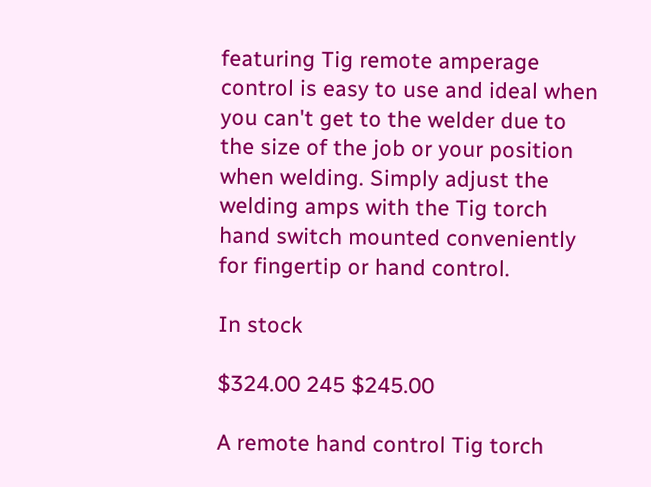featuring Tig remote amperage control is easy to use and ideal when you can't get to the welder due to the size of the job or your position when welding. Simply adjust the welding amps with the Tig torch hand switch mounted conveniently for fingertip or hand control.

In stock

$324.00 245 $245.00

A remote hand control Tig torch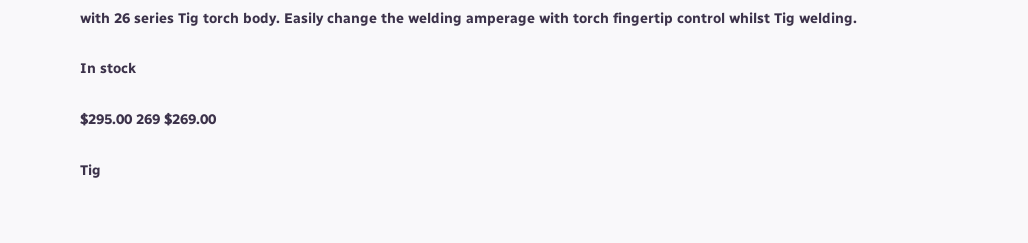with 26 series Tig torch body. Easily change the welding amperage with torch fingertip control whilst Tig welding.

In stock

$295.00 269 $269.00

Tig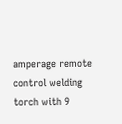amperage remote control welding torch with 9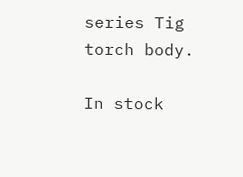series Tig torch body.

In stock